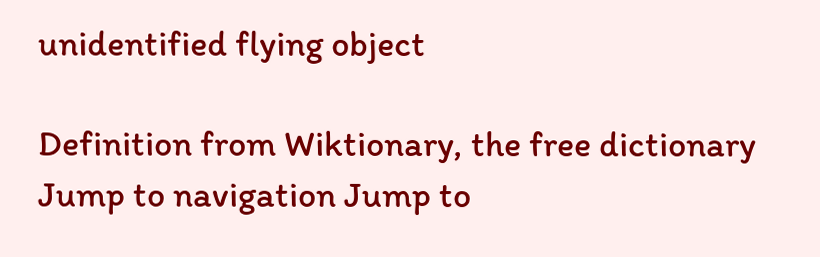unidentified flying object

Definition from Wiktionary, the free dictionary
Jump to navigation Jump to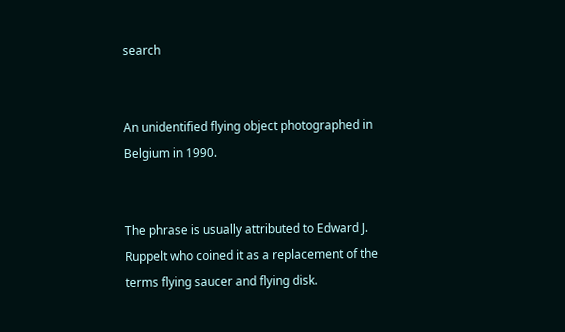search


An unidentified flying object photographed in Belgium in 1990.


The phrase is usually attributed to Edward J. Ruppelt who coined it as a replacement of the terms flying saucer and flying disk.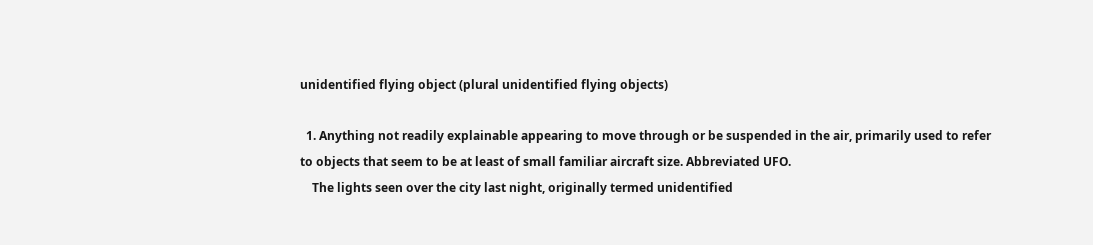unidentified flying object (plural unidentified flying objects)

  1. Anything not readily explainable appearing to move through or be suspended in the air, primarily used to refer to objects that seem to be at least of small familiar aircraft size. Abbreviated UFO.
    The lights seen over the city last night, originally termed unidentified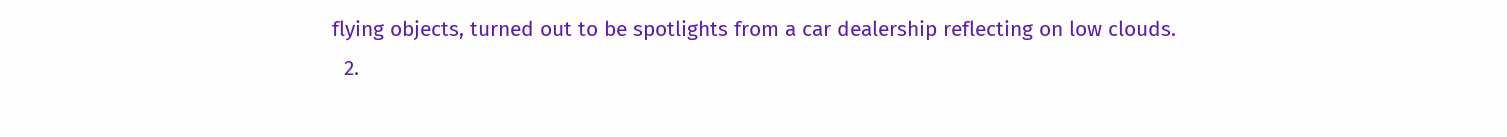flying objects, turned out to be spotlights from a car dealership reflecting on low clouds.
  2.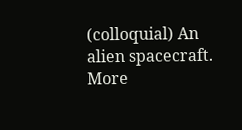(colloquial) An alien spacecraft. More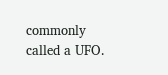commonly called a UFO.